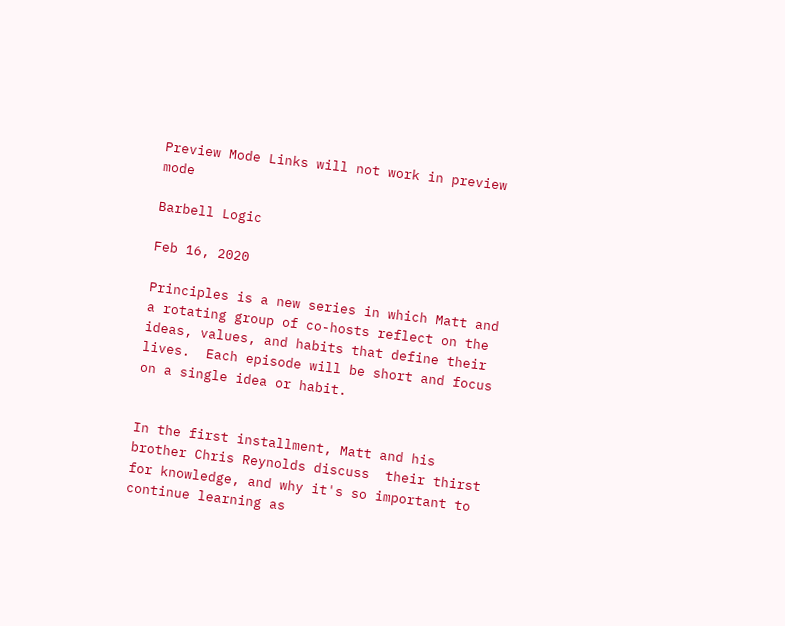Preview Mode Links will not work in preview mode

Barbell Logic

Feb 16, 2020

Principles is a new series in which Matt and a rotating group of co-hosts reflect on the ideas, values, and habits that define their lives.  Each episode will be short and focus on a single idea or habit.


In the first installment, Matt and his brother Chris Reynolds discuss  their thirst for knowledge, and why it's so important to continue learning as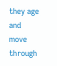they age and move through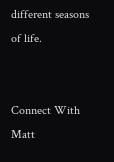different seasons of life.


Connect With Matt